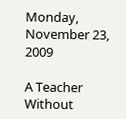Monday, November 23, 2009

A Teacher Without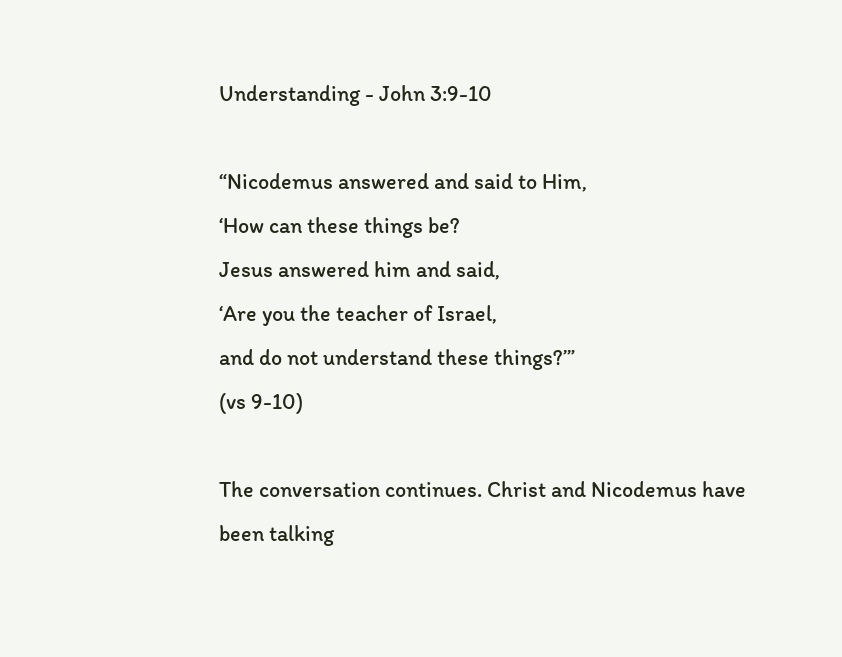Understanding - John 3:9-10

“Nicodemus answered and said to Him,
‘How can these things be?
Jesus answered him and said,
‘Are you the teacher of Israel,
and do not understand these things?’”
(vs 9-10)

The conversation continues. Christ and Nicodemus have been talking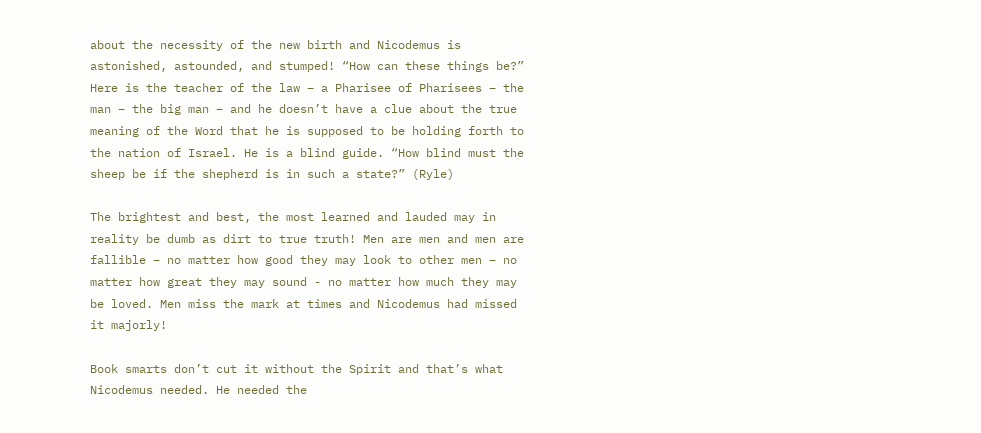about the necessity of the new birth and Nicodemus is astonished, astounded, and stumped! “How can these things be?” Here is the teacher of the law – a Pharisee of Pharisees – the man – the big man – and he doesn’t have a clue about the true meaning of the Word that he is supposed to be holding forth to the nation of Israel. He is a blind guide. “How blind must the sheep be if the shepherd is in such a state?” (Ryle)

The brightest and best, the most learned and lauded may in reality be dumb as dirt to true truth! Men are men and men are fallible – no matter how good they may look to other men – no matter how great they may sound - no matter how much they may be loved. Men miss the mark at times and Nicodemus had missed it majorly!

Book smarts don’t cut it without the Spirit and that’s what Nicodemus needed. He needed the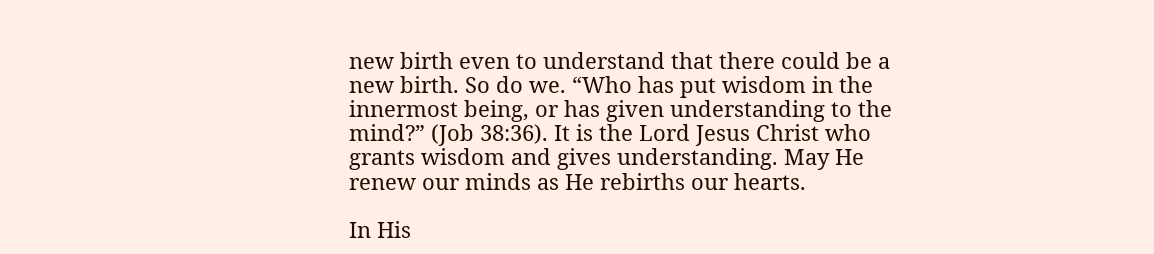new birth even to understand that there could be a new birth. So do we. “Who has put wisdom in the innermost being, or has given understanding to the mind?” (Job 38:36). It is the Lord Jesus Christ who grants wisdom and gives understanding. May He renew our minds as He rebirths our hearts.

In His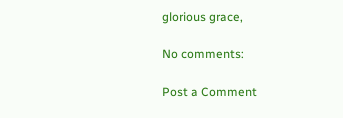glorious grace,

No comments:

Post a Comment